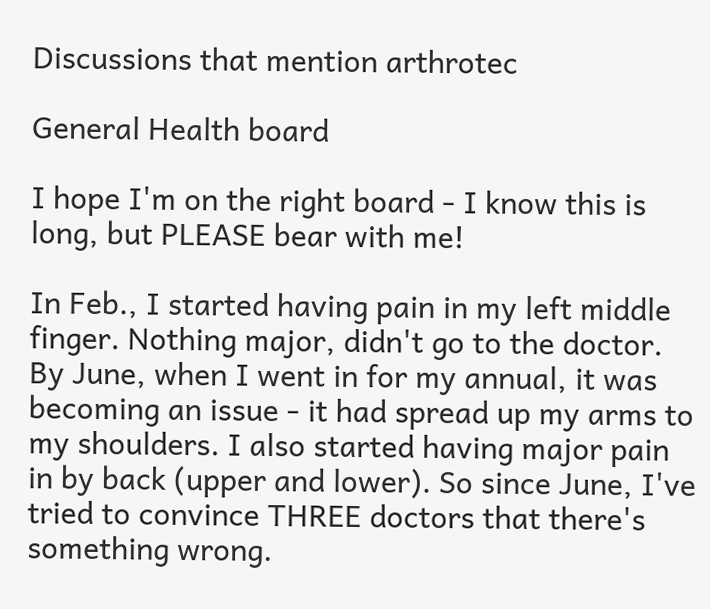Discussions that mention arthrotec

General Health board

I hope I'm on the right board - I know this is long, but PLEASE bear with me!

In Feb., I started having pain in my left middle finger. Nothing major, didn't go to the doctor. By June, when I went in for my annual, it was becoming an issue - it had spread up my arms to my shoulders. I also started having major pain in by back (upper and lower). So since June, I've tried to convince THREE doctors that there's something wrong.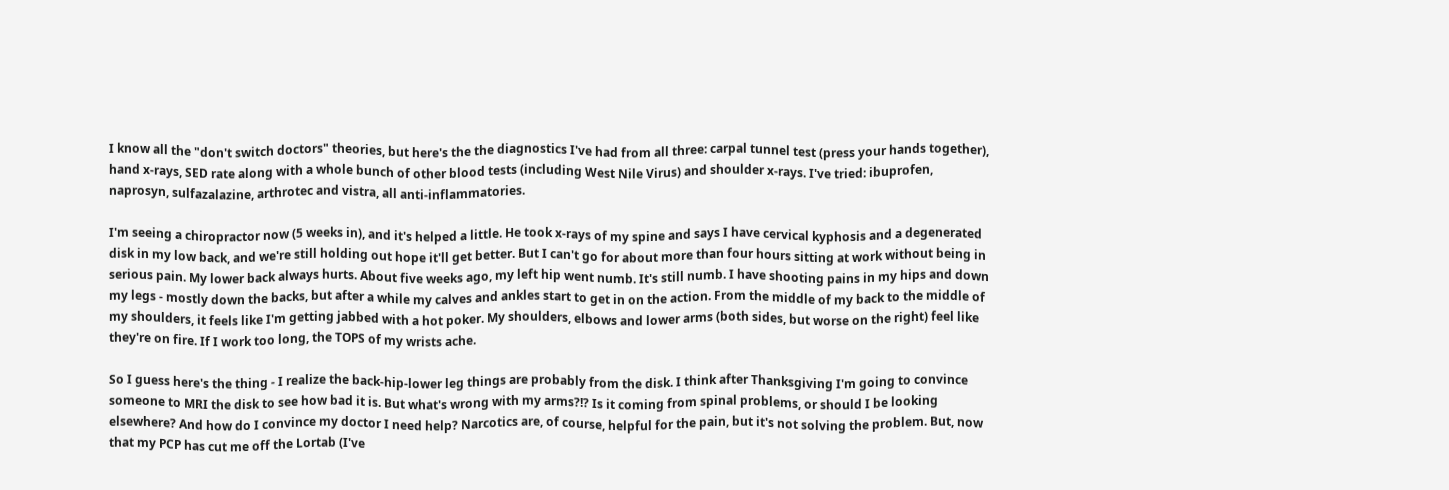I know all the "don't switch doctors" theories, but here's the the diagnostics I've had from all three: carpal tunnel test (press your hands together), hand x-rays, SED rate along with a whole bunch of other blood tests (including West Nile Virus) and shoulder x-rays. I've tried: ibuprofen, naprosyn, sulfazalazine, arthrotec and vistra, all anti-inflammatories.

I'm seeing a chiropractor now (5 weeks in), and it's helped a little. He took x-rays of my spine and says I have cervical kyphosis and a degenerated disk in my low back, and we're still holding out hope it'll get better. But I can't go for about more than four hours sitting at work without being in serious pain. My lower back always hurts. About five weeks ago, my left hip went numb. It's still numb. I have shooting pains in my hips and down my legs - mostly down the backs, but after a while my calves and ankles start to get in on the action. From the middle of my back to the middle of my shoulders, it feels like I'm getting jabbed with a hot poker. My shoulders, elbows and lower arms (both sides, but worse on the right) feel like they're on fire. If I work too long, the TOPS of my wrists ache.

So I guess here's the thing - I realize the back-hip-lower leg things are probably from the disk. I think after Thanksgiving I'm going to convince someone to MRI the disk to see how bad it is. But what's wrong with my arms?!? Is it coming from spinal problems, or should I be looking elsewhere? And how do I convince my doctor I need help? Narcotics are, of course, helpful for the pain, but it's not solving the problem. But, now that my PCP has cut me off the Lortab (I've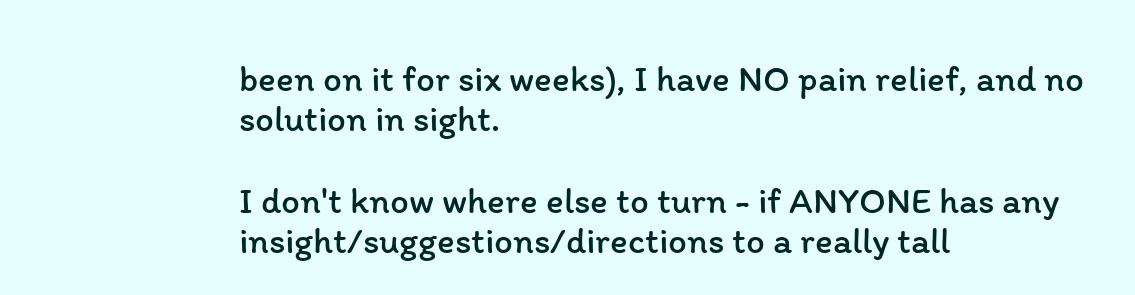been on it for six weeks), I have NO pain relief, and no solution in sight.

I don't know where else to turn - if ANYONE has any insight/suggestions/directions to a really tall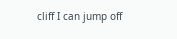cliff I can jump off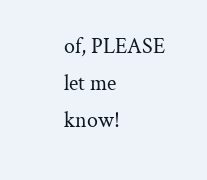of, PLEASE let me know!